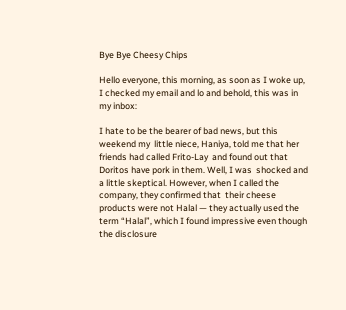Bye Bye Cheesy Chips

Hello everyone, this morning, as soon as I woke up, I checked my email and lo and behold, this was in my inbox:

I hate to be the bearer of bad news, but this weekend my  little niece, Haniya, told me that her friends had called Frito-Lay  and found out that Doritos have pork in them. Well, I was  shocked and a little skeptical. However, when I called the company, they confirmed that  their cheese products were not Halal — they actually used the  term “Halal”, which I found impressive even though the disclosure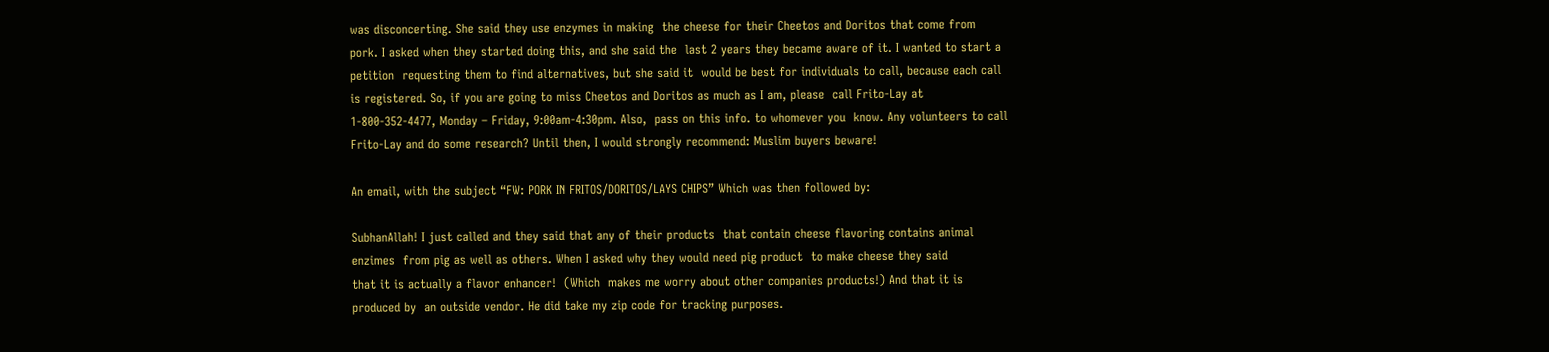was disconcerting. She said they use enzymes in making  the cheese for their Cheetos and Doritos that come from pork. I asked when they started doing this, and she said the  last 2 years they became aware of it. I wanted to start a petition  requesting them to find alternatives, but she said it  would be best for individuals to call, because each call is registered. So, if you are going to miss Cheetos and Doritos as much as I am, please  call Frito-Lay at 1-800-352-4477, Monday – Friday, 9:00am-4:30pm. Also,  pass on this info. to whomever you  know. Any volunteers to call Frito-Lay and do some research? Until then, I would strongly recommend: Muslim buyers beware!

An email, with the subject “FW: PORK IN FRITOS/DORITOS/LAYS CHIPS” Which was then followed by:

SubhanAllah! I just called and they said that any of their products  that contain cheese flavoring contains animal enzimes  from pig as well as others. When I asked why they would need pig product  to make cheese they said
that it is actually a flavor enhancer!  (Which  makes me worry about other companies products!) And that it is produced by  an outside vendor. He did take my zip code for tracking purposes.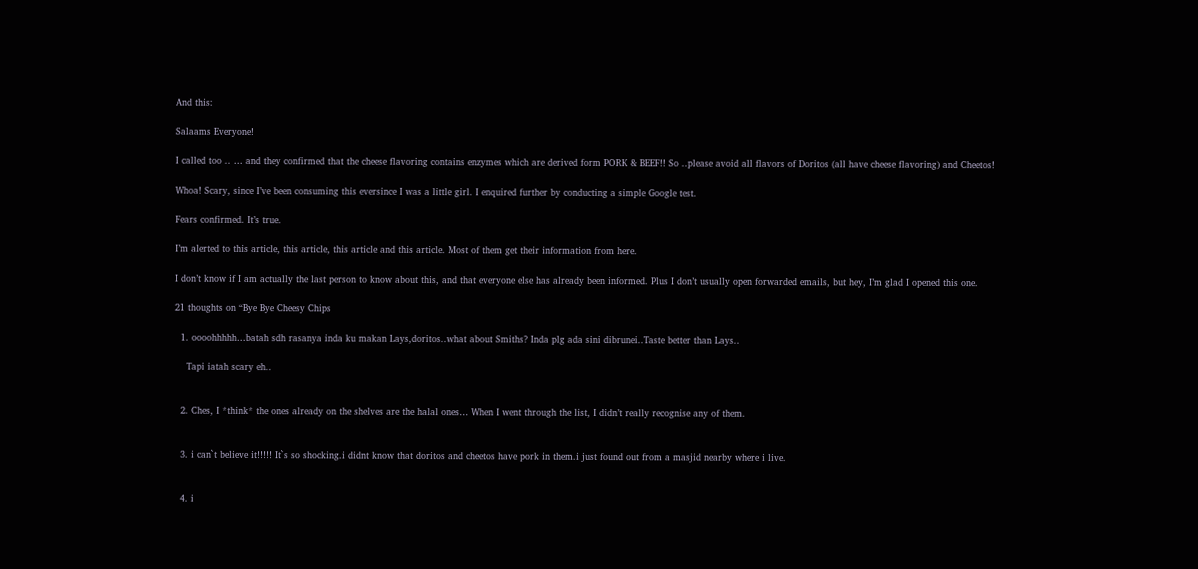And this:

Salaams Everyone!

I called too .. … and they confirmed that the cheese flavoring contains enzymes which are derived form PORK & BEEF!! So ..please avoid all flavors of Doritos (all have cheese flavoring) and Cheetos!

Whoa! Scary, since I’ve been consuming this eversince I was a little girl. I enquired further by conducting a simple Google test.

Fears confirmed. It’s true.

I’m alerted to this article, this article, this article and this article. Most of them get their information from here.

I don’t know if I am actually the last person to know about this, and that everyone else has already been informed. Plus I don’t usually open forwarded emails, but hey, I’m glad I opened this one.

21 thoughts on “Bye Bye Cheesy Chips

  1. oooohhhhh…batah sdh rasanya inda ku makan Lays,doritos..what about Smiths? Inda plg ada sini dibrunei..Taste better than Lays..

    Tapi iatah scary eh..


  2. Ches, I *think* the ones already on the shelves are the halal ones… When I went through the list, I didn’t really recognise any of them.


  3. i can`t believe it!!!!! It`s so shocking.i didnt know that doritos and cheetos have pork in them.i just found out from a masjid nearby where i live.


  4. i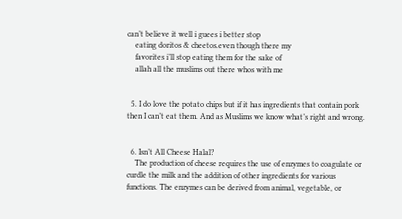can’t believe it well i guees i better stop
    eating doritos & cheetos.even though there my
    favorites i’ll stop eating them for the sake of
    allah all the muslims out there whos with me


  5. I do love the potato chips but if it has ingredients that contain pork then I can’t eat them. And as Muslims we know what’s right and wrong.


  6. Isn’t All Cheese Halal?
    The production of cheese requires the use of enzymes to coagulate or curdle the milk and the addition of other ingredients for various functions. The enzymes can be derived from animal, vegetable, or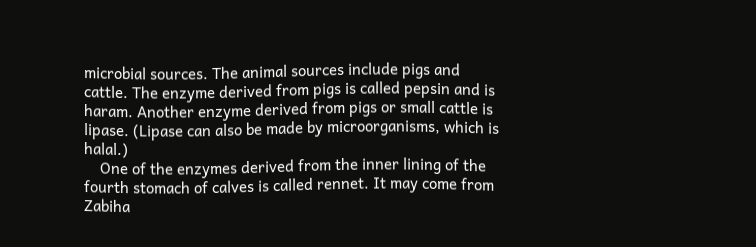microbial sources. The animal sources include pigs and cattle. The enzyme derived from pigs is called pepsin and is haram. Another enzyme derived from pigs or small cattle is lipase. (Lipase can also be made by microorganisms, which is halal.)
    One of the enzymes derived from the inner lining of the fourth stomach of calves is called rennet. It may come from Zabiha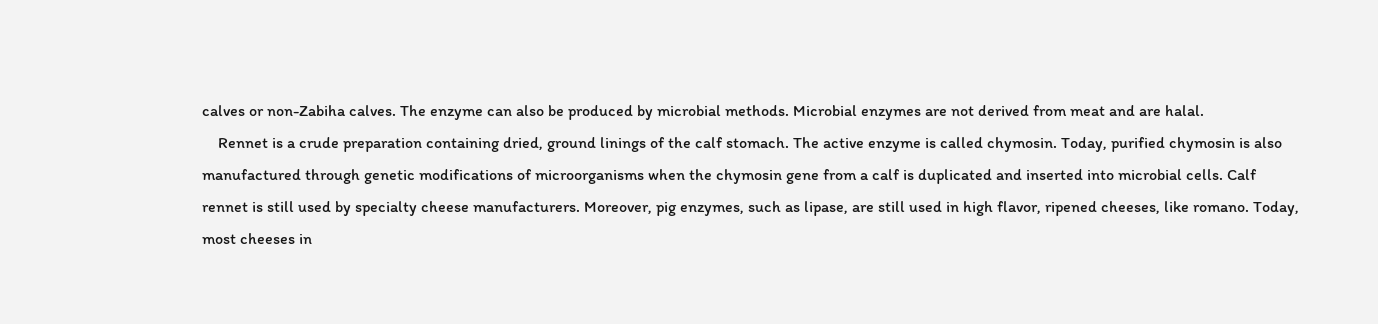calves or non-Zabiha calves. The enzyme can also be produced by microbial methods. Microbial enzymes are not derived from meat and are halal.
    Rennet is a crude preparation containing dried, ground linings of the calf stomach. The active enzyme is called chymosin. Today, purified chymosin is also manufactured through genetic modifications of microorganisms when the chymosin gene from a calf is duplicated and inserted into microbial cells. Calf rennet is still used by specialty cheese manufacturers. Moreover, pig enzymes, such as lipase, are still used in high flavor, ripened cheeses, like romano. Today, most cheeses in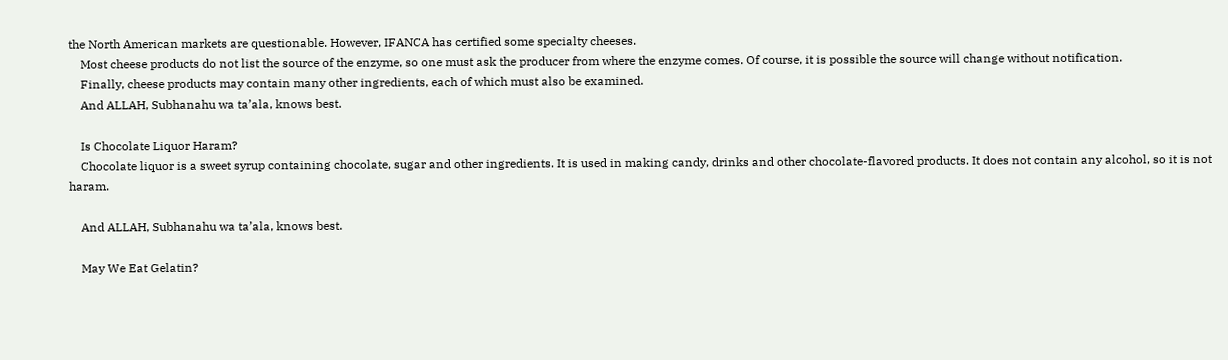the North American markets are questionable. However, IFANCA has certified some specialty cheeses.
    Most cheese products do not list the source of the enzyme, so one must ask the producer from where the enzyme comes. Of course, it is possible the source will change without notification.
    Finally, cheese products may contain many other ingredients, each of which must also be examined.
    And ALLAH, Subhanahu wa ta’ala, knows best.

    Is Chocolate Liquor Haram?
    Chocolate liquor is a sweet syrup containing chocolate, sugar and other ingredients. It is used in making candy, drinks and other chocolate-flavored products. It does not contain any alcohol, so it is not haram.

    And ALLAH, Subhanahu wa ta’ala, knows best.

    May We Eat Gelatin?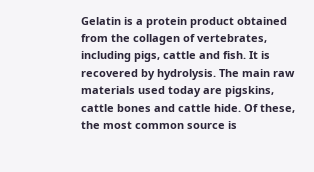Gelatin is a protein product obtained from the collagen of vertebrates, including pigs, cattle and fish. It is recovered by hydrolysis. The main raw materials used today are pigskins, cattle bones and cattle hide. Of these, the most common source is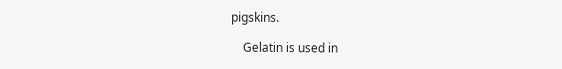pigskins.

    Gelatin is used in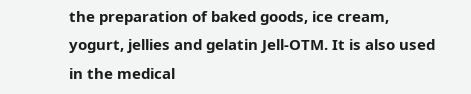the preparation of baked goods, ice cream, yogurt, jellies and gelatin Jell-OTM. It is also used in the medical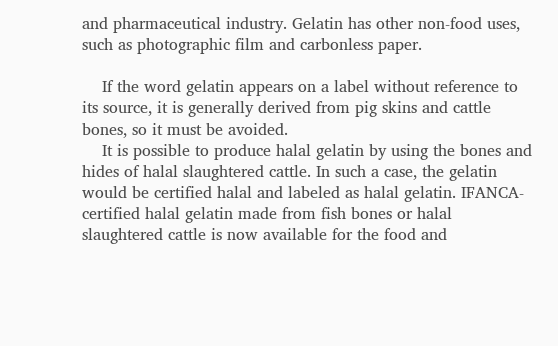and pharmaceutical industry. Gelatin has other non-food uses, such as photographic film and carbonless paper.

    If the word gelatin appears on a label without reference to its source, it is generally derived from pig skins and cattle bones, so it must be avoided.
    It is possible to produce halal gelatin by using the bones and hides of halal slaughtered cattle. In such a case, the gelatin would be certified halal and labeled as halal gelatin. IFANCA-certified halal gelatin made from fish bones or halal slaughtered cattle is now available for the food and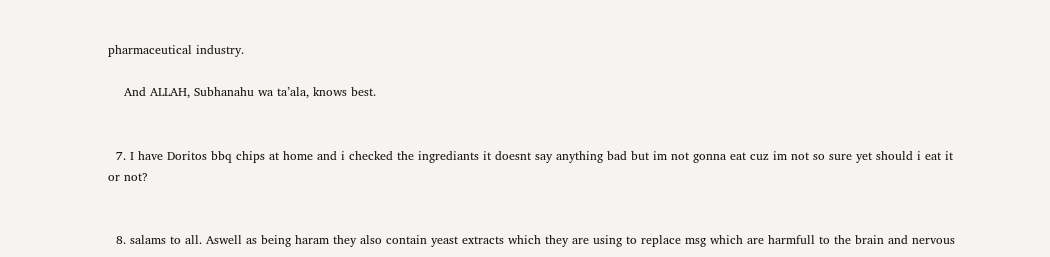pharmaceutical industry.

    And ALLAH, Subhanahu wa ta’ala, knows best.


  7. I have Doritos bbq chips at home and i checked the ingrediants it doesnt say anything bad but im not gonna eat cuz im not so sure yet should i eat it or not?


  8. salams to all. Aswell as being haram they also contain yeast extracts which they are using to replace msg which are harmfull to the brain and nervous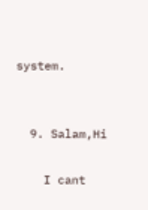system.


  9. Salam,Hi

    I cant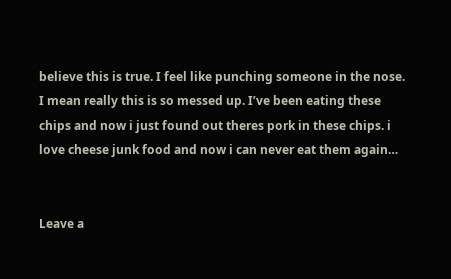believe this is true. I feel like punching someone in the nose. I mean really this is so messed up. I’ve been eating these chips and now i just found out theres pork in these chips. i love cheese junk food and now i can never eat them again…


Leave a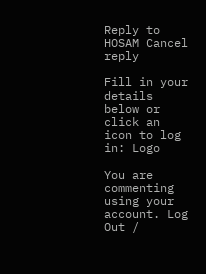Reply to HOSAM Cancel reply

Fill in your details below or click an icon to log in: Logo

You are commenting using your account. Log Out /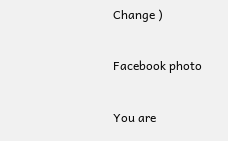Change )

Facebook photo

You are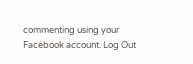commenting using your Facebook account. Log Out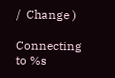/  Change )

Connecting to %s